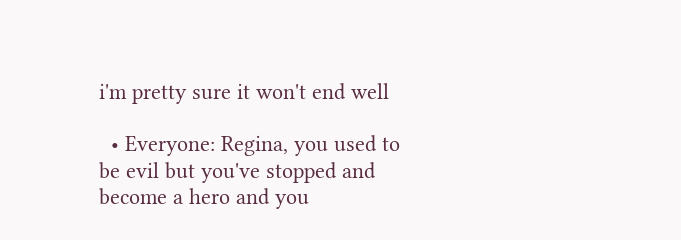i'm pretty sure it won't end well

  • Everyone: Regina, you used to be evil but you've stopped and become a hero and you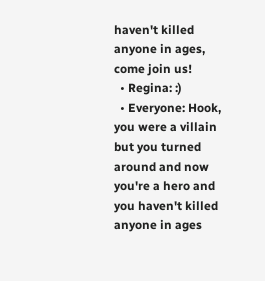haven't killed anyone in ages, come join us!
  • Regina: :)
  • Everyone: Hook, you were a villain but you turned around and now you're a hero and you haven't killed anyone in ages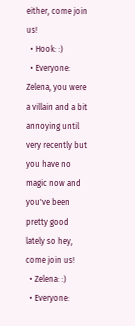either, come join us!
  • Hook: :)
  • Everyone: Zelena, you were a villain and a bit annoying until very recently but you have no magic now and you've been pretty good lately so hey, come join us!
  • Zelena: :)
  • Everyone: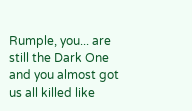Rumple, you... are still the Dark One and you almost got us all killed like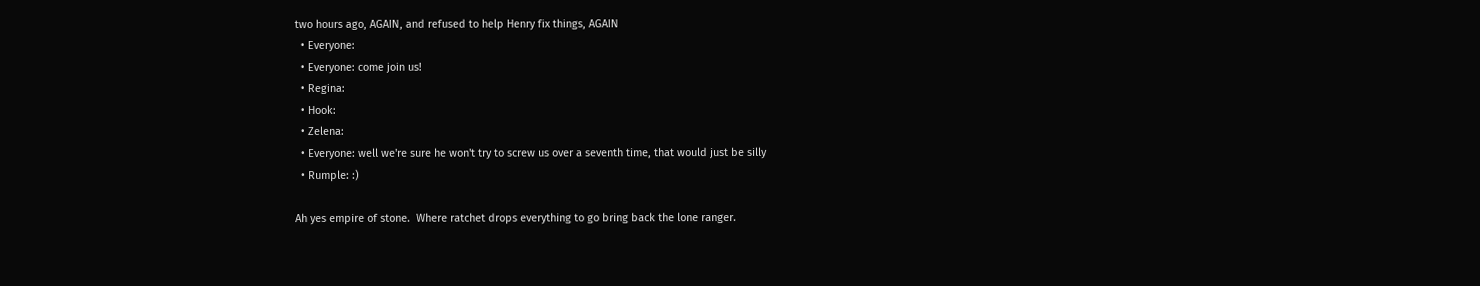two hours ago, AGAIN, and refused to help Henry fix things, AGAIN
  • Everyone:
  • Everyone: come join us!
  • Regina:
  • Hook:
  • Zelena:
  • Everyone: well we're sure he won't try to screw us over a seventh time, that would just be silly
  • Rumple: :)

Ah yes empire of stone.  Where ratchet drops everything to go bring back the lone ranger.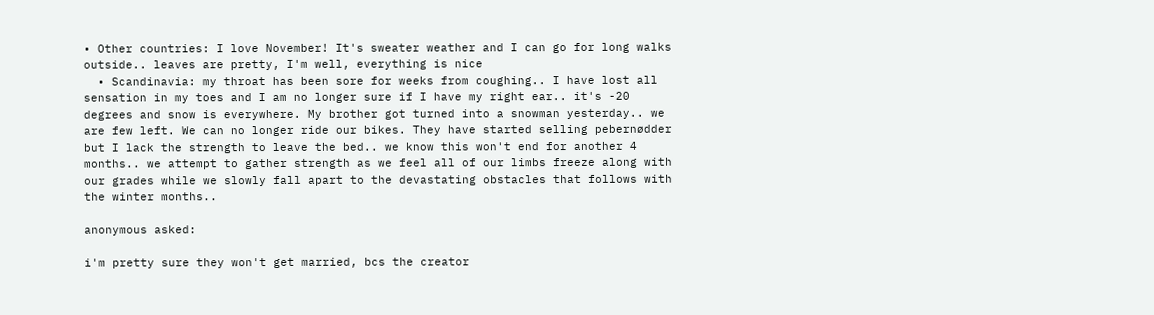• Other countries: I love November! It's sweater weather and I can go for long walks outside.. leaves are pretty, I'm well, everything is nice
  • Scandinavia: my throat has been sore for weeks from coughing.. I have lost all sensation in my toes and I am no longer sure if I have my right ear.. it's -20 degrees and snow is everywhere. My brother got turned into a snowman yesterday.. we are few left. We can no longer ride our bikes. They have started selling pebernødder but I lack the strength to leave the bed.. we know this won't end for another 4 months.. we attempt to gather strength as we feel all of our limbs freeze along with our grades while we slowly fall apart to the devastating obstacles that follows with the winter months..

anonymous asked:

i'm pretty sure they won't get married, bcs the creator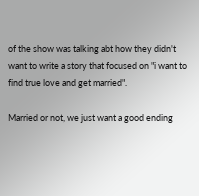of the show was talking abt how they didn't want to write a story that focused on "i want to find true love and get married".

Married or not, we just want a good ending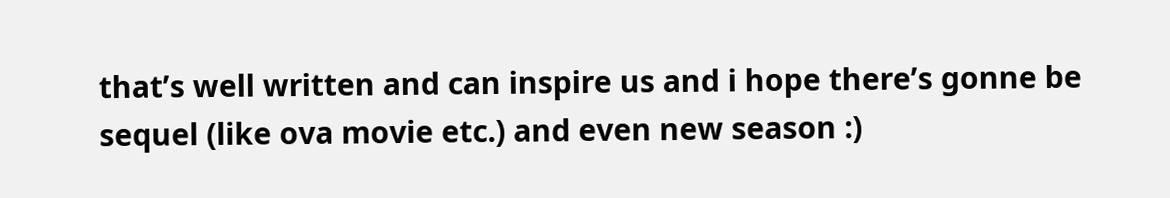that’s well written and can inspire us and i hope there’s gonne be sequel (like ova movie etc.) and even new season :)